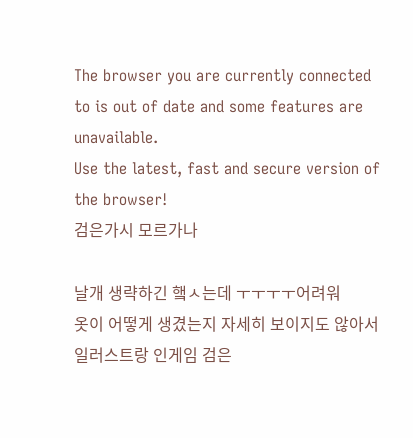The browser you are currently connected to is out of date and some features are unavailable.
Use the latest, fast and secure version of the browser!
검은가시 모르가나

날개 생략하긴 햌ㅅ는데 ㅜㅜㅜㅜ어려워
옷이 어떻게 생겼는지 자세히 보이지도 않아서 일러스트랑 인게임 검은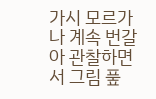가시 모르가나 계속 번갈아 관찰하면서 그림 풒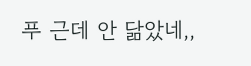푸 근데 안 닮았네,,